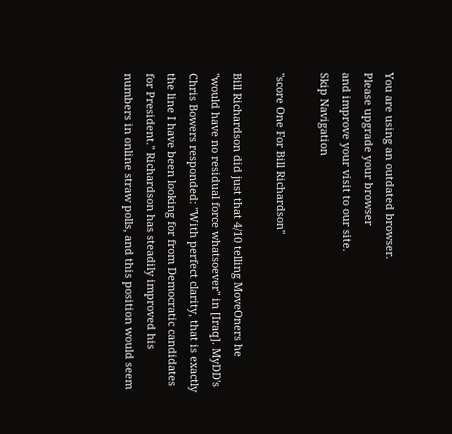You are using an outdated browser.
Please upgrade your browser
and improve your visit to our site.
Skip Navigation

"score One For Bill Richardson"

Bill Richardson did just that 4/10 telling MoveOners he "would have no residual force whatsoever" in [Iraq]. MyDD's Chris Bowers responded: "With perfect clarity, that is exactly the line I have been looking for from Democratic candidates for President." Richardson has steadily improved his numbers in online straw polls, and this position would seem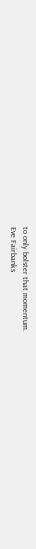to only bolster that momentum.
Eve Fairbanks